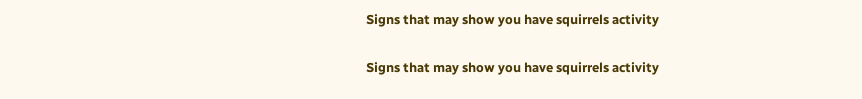Signs that may show you have squirrels activity

Signs that may show you have squirrels activity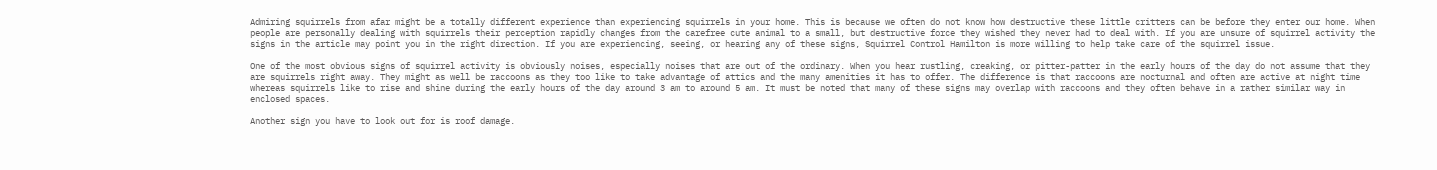Admiring squirrels from afar might be a totally different experience than experiencing squirrels in your home. This is because we often do not know how destructive these little critters can be before they enter our home. When people are personally dealing with squirrels their perception rapidly changes from the carefree cute animal to a small, but destructive force they wished they never had to deal with. If you are unsure of squirrel activity the signs in the article may point you in the right direction. If you are experiencing, seeing, or hearing any of these signs, Squirrel Control Hamilton is more willing to help take care of the squirrel issue.

One of the most obvious signs of squirrel activity is obviously noises, especially noises that are out of the ordinary. When you hear rustling, creaking, or pitter-patter in the early hours of the day do not assume that they are squirrels right away. They might as well be raccoons as they too like to take advantage of attics and the many amenities it has to offer. The difference is that raccoons are nocturnal and often are active at night time whereas squirrels like to rise and shine during the early hours of the day around 3 am to around 5 am. It must be noted that many of these signs may overlap with raccoons and they often behave in a rather similar way in enclosed spaces.

Another sign you have to look out for is roof damage.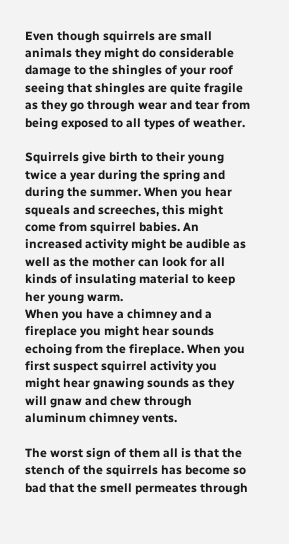Even though squirrels are small animals they might do considerable damage to the shingles of your roof seeing that shingles are quite fragile as they go through wear and tear from being exposed to all types of weather.

Squirrels give birth to their young twice a year during the spring and during the summer. When you hear squeals and screeches, this might come from squirrel babies. An increased activity might be audible as well as the mother can look for all kinds of insulating material to keep her young warm.
When you have a chimney and a fireplace you might hear sounds echoing from the fireplace. When you first suspect squirrel activity you might hear gnawing sounds as they will gnaw and chew through aluminum chimney vents.

The worst sign of them all is that the stench of the squirrels has become so bad that the smell permeates through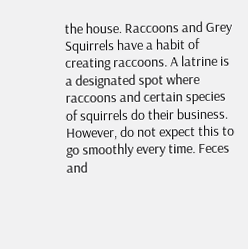the house. Raccoons and Grey Squirrels have a habit of creating raccoons. A latrine is a designated spot where raccoons and certain species of squirrels do their business. However, do not expect this to go smoothly every time. Feces and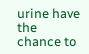urine have the chance to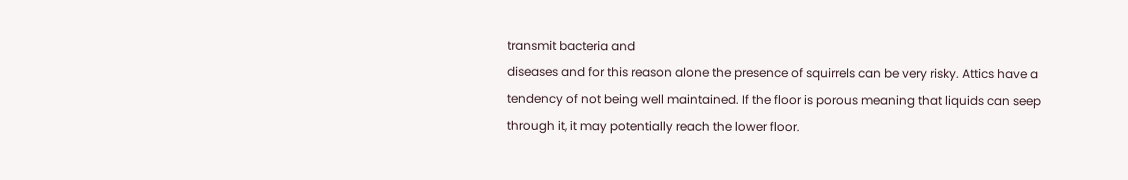transmit bacteria and
diseases and for this reason alone the presence of squirrels can be very risky. Attics have a tendency of not being well maintained. If the floor is porous meaning that liquids can seep through it, it may potentially reach the lower floor.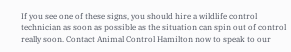If you see one of these signs, you should hire a wildlife control technician as soon as possible as the situation can spin out of control really soon. Contact Animal Control Hamilton now to speak to our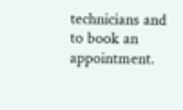technicians and to book an appointment.